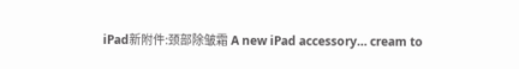iPad新附件:颈部除皱霜 A new iPad accessory… cream to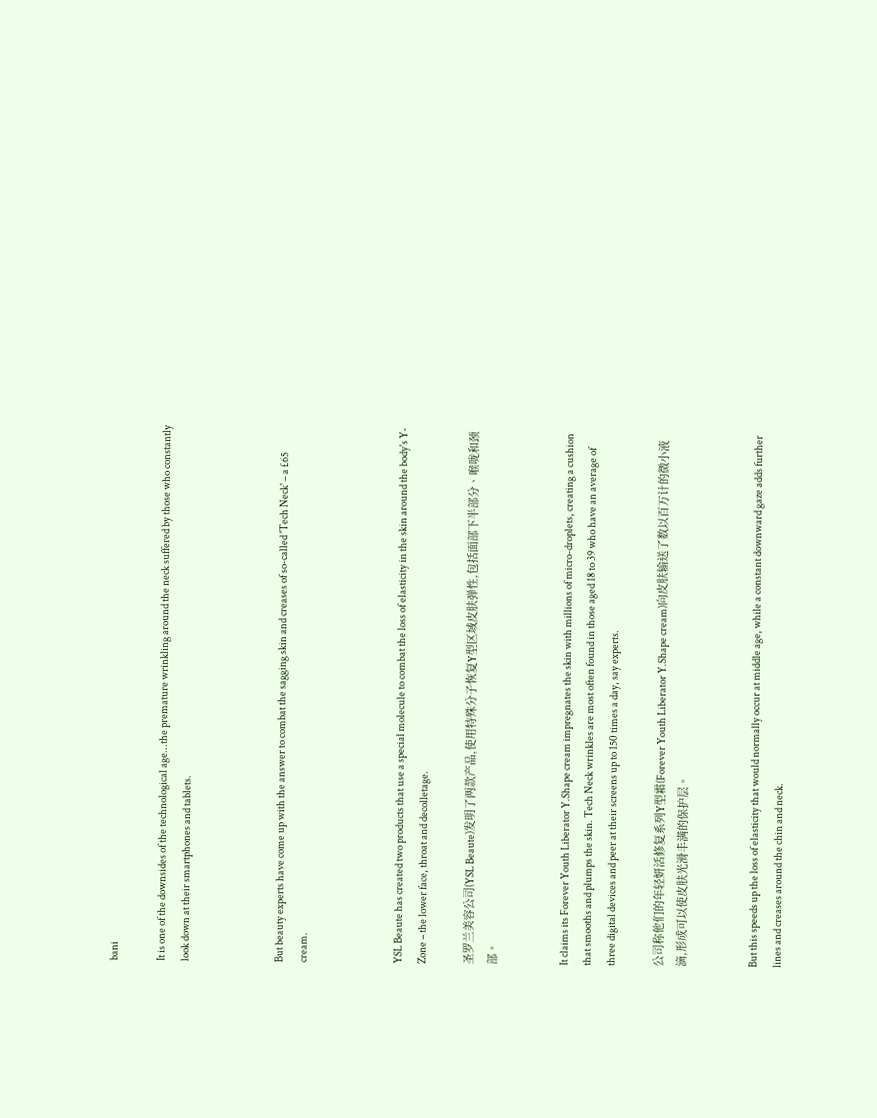bani

It is one of the downsides of the technological age...the premature wrinkling around the neck suffered by those who constantly look down at their smartphones and tablets.



But beauty experts have come up with the answer to combat the sagging skin and creases of so-called 'Tech Neck' – a £65 cream.



YSL Beaute has created two products that use a special molecule to combat the loss of elasticity in the skin around the body's Y-Zone – the lower face, throat and decolletage.

圣罗兰美容公司(YSL Beaute)发明了两款产品,使用特殊分子恢复Y型区域皮肤弹性,包括面部下半部分、喉咙和颈部。


It claims its Forever Youth Liberator Y.Shape cream impregnates the skin with millions of micro-droplets, creating a cushion that smooths and plumps the skin. Tech Neck wrinkles are most often found in those aged 18 to 39 who have an average of three digital devices and peer at their screens up to 150 times a day, say experts.

公司称他们的年轻妍活修复系列Y型霜(Forever Youth Liberator Y.Shape cream)向皮肤输送了数以百万计的微小液滴,形成可以使皮肤光滑丰满的保护层。


But this speeds up the loss of elasticity that would normally occur at middle age, while a constant downward gaze adds further lines and creases around the chin and neck.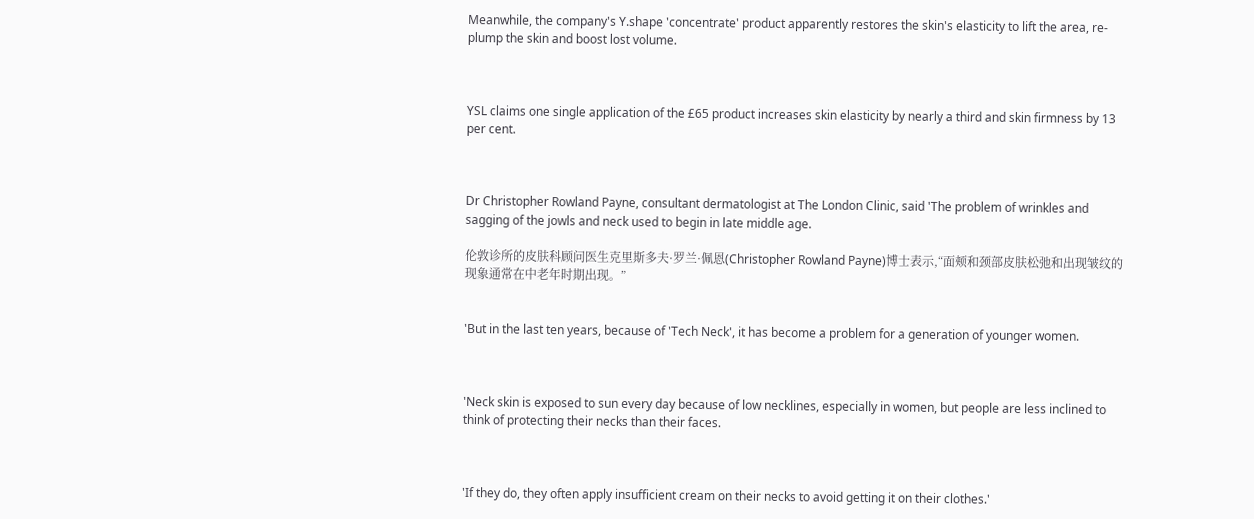Meanwhile, the company's Y.shape 'concentrate' product apparently restores the skin's elasticity to lift the area, re-plump the skin and boost lost volume.



YSL claims one single application of the £65 product increases skin elasticity by nearly a third and skin firmness by 13 per cent.



Dr Christopher Rowland Payne, consultant dermatologist at The London Clinic, said 'The problem of wrinkles and sagging of the jowls and neck used to begin in late middle age.

伦敦诊所的皮肤科顾问医生克里斯多夫·罗兰·佩恩(Christopher Rowland Payne)博士表示,“面颊和颈部皮肤松弛和出现皱纹的现象通常在中老年时期出现。”


'But in the last ten years, because of 'Tech Neck', it has become a problem for a generation of younger women.



'Neck skin is exposed to sun every day because of low necklines, especially in women, but people are less inclined to think of protecting their necks than their faces.



'If they do, they often apply insufficient cream on their necks to avoid getting it on their clothes.'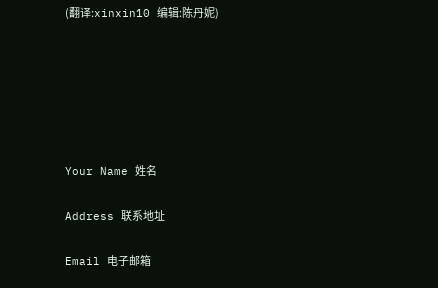(翻译:xinxin10 编辑:陈丹妮)






Your Name 姓名

Address 联系地址

Email 电子邮箱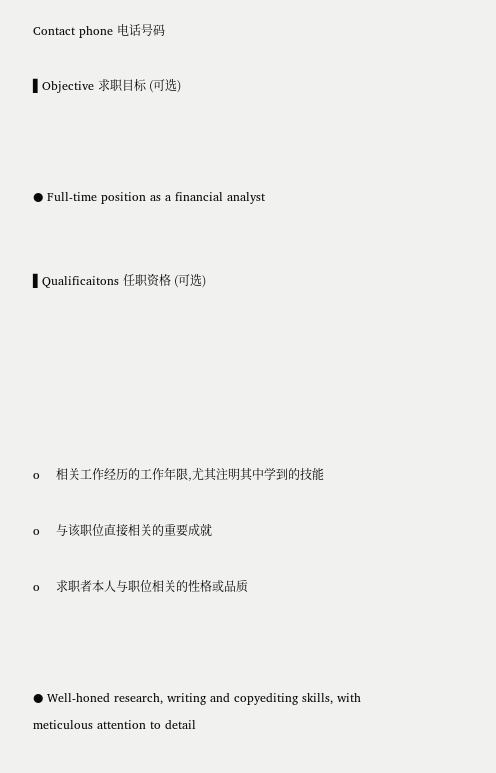Contact phone 电话号码

▌Objective 求职目标 (可选)



● Full-time position as a financial analyst


▌Qualificaitons 任职资格 (可选)






o    相关工作经历的工作年限,尤其注明其中学到的技能

o    与该职位直接相关的重要成就

o    求职者本人与职位相关的性格或品质



● Well-honed research, writing and copyediting skills, with meticulous attention to detail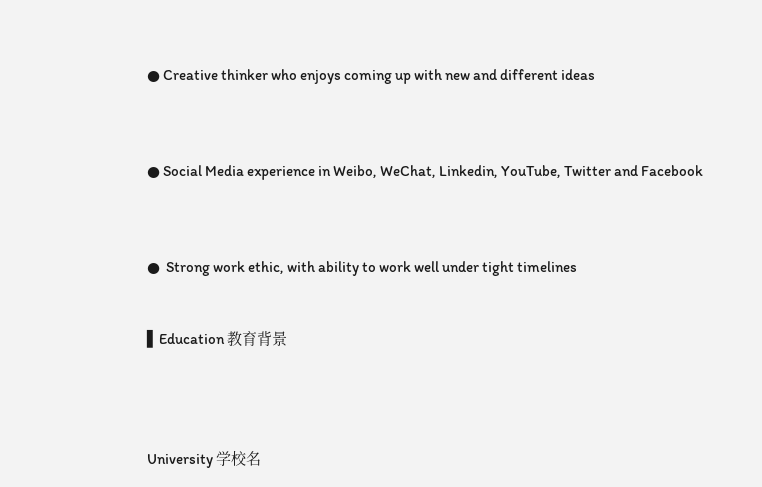● Creative thinker who enjoys coming up with new and different ideas



● Social Media experience in Weibo, WeChat, Linkedin, YouTube, Twitter and Facebook



●  Strong work ethic, with ability to work well under tight timelines


▌Education 教育背景




University 学校名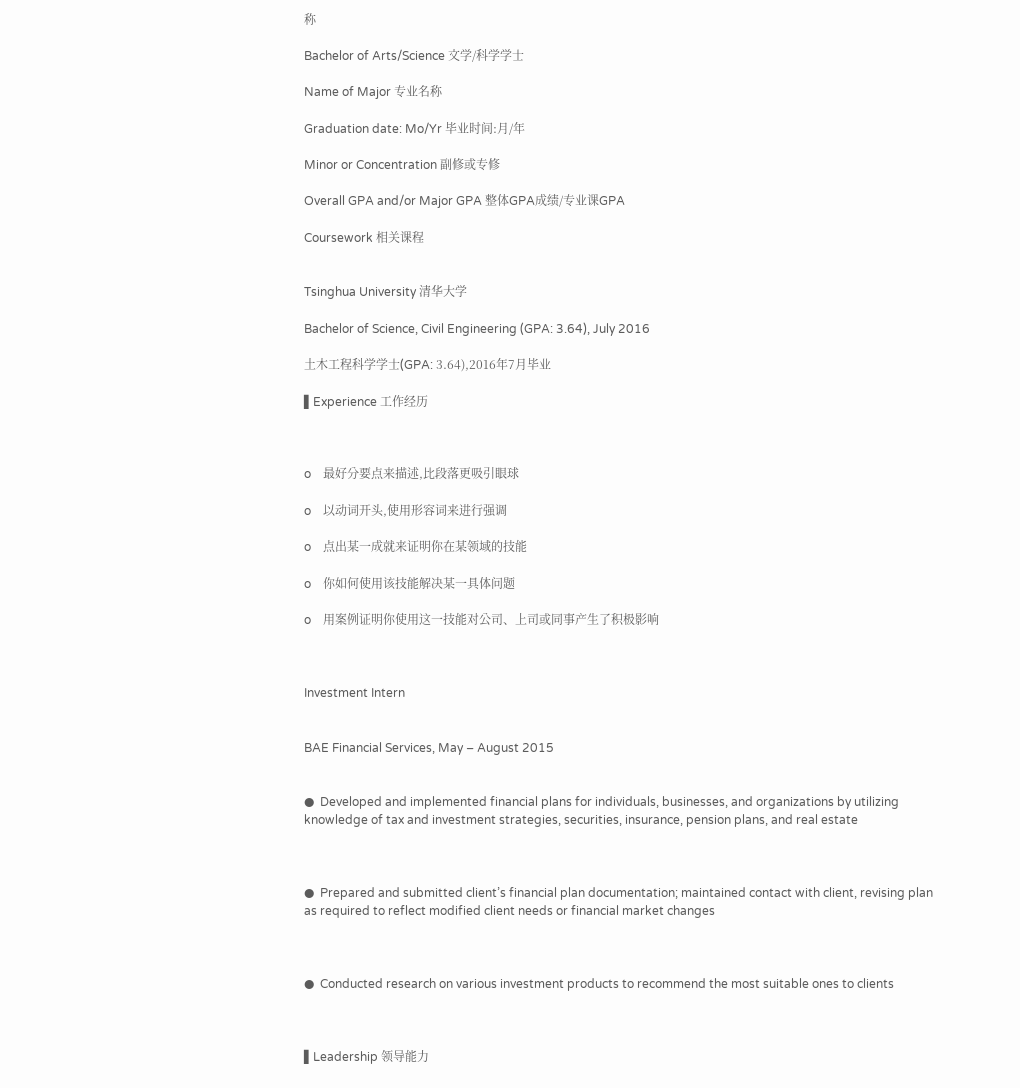称

Bachelor of Arts/Science 文学/科学学士

Name of Major 专业名称

Graduation date: Mo/Yr 毕业时间:月/年

Minor or Concentration 副修或专修

Overall GPA and/or Major GPA 整体GPA成绩/专业课GPA

Coursework 相关课程


Tsinghua University 清华大学

Bachelor of Science, Civil Engineering (GPA: 3.64), July 2016

土木工程科学学士(GPA: 3.64),2016年7月毕业

▌Experience 工作经历



o    最好分要点来描述,比段落更吸引眼球

o    以动词开头,使用形容词来进行强调

o    点出某一成就来证明你在某领域的技能

o    你如何使用该技能解决某一具体问题

o    用案例证明你使用这一技能对公司、上司或同事产生了积极影响



Investment Intern


BAE Financial Services, May – August 2015


●  Developed and implemented financial plans for individuals, businesses, and organizations by utilizing knowledge of tax and investment strategies, securities, insurance, pension plans, and real estate



●  Prepared and submitted client’s financial plan documentation; maintained contact with client, revising plan as required to reflect modified client needs or financial market changes



●  Conducted research on various investment products to recommend the most suitable ones to clients



▌Leadership 领导能力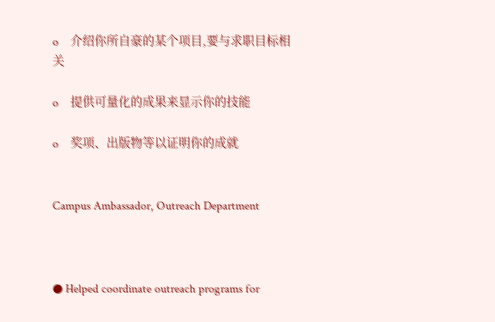o    介绍你所自豪的某个项目,要与求职目标相关

o    提供可量化的成果来显示你的技能

o    奖项、出版物等以证明你的成就


Campus Ambassador, Outreach Department



● Helped coordinate outreach programs for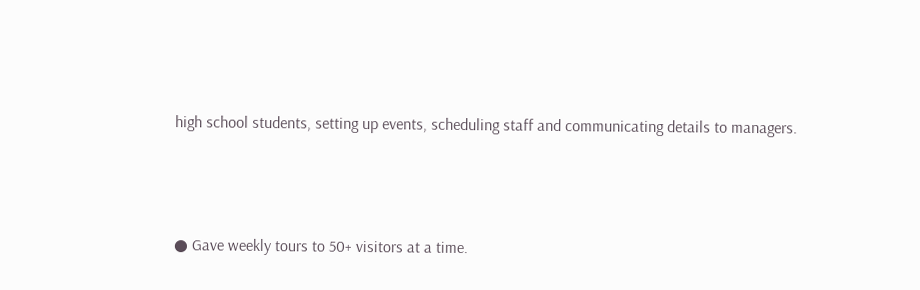high school students, setting up events, scheduling staff and communicating details to managers.



● Gave weekly tours to 50+ visitors at a time.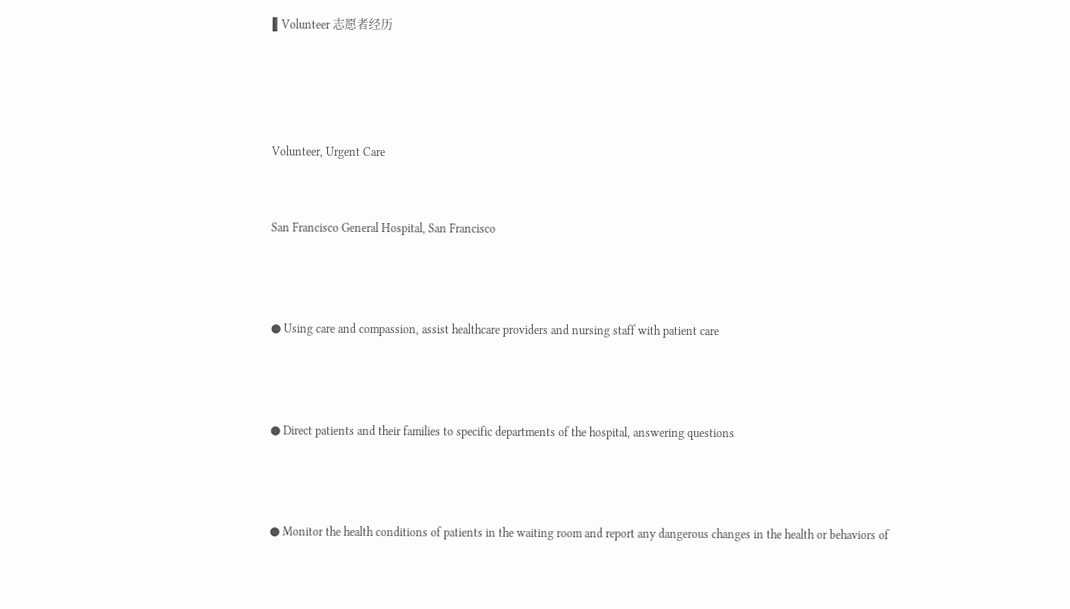▌Volunteer 志愿者经历




Volunteer, Urgent Care


San Francisco General Hospital, San Francisco



● Using care and compassion, assist healthcare providers and nursing staff with patient care



● Direct patients and their families to specific departments of the hospital, answering questions



● Monitor the health conditions of patients in the waiting room and report any dangerous changes in the health or behaviors of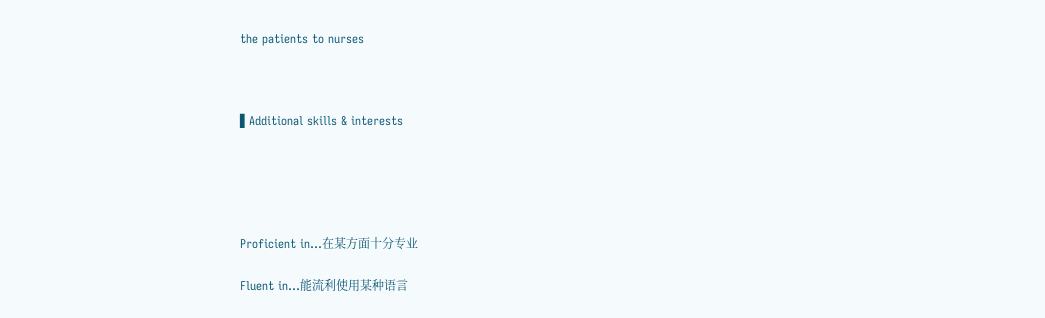the patients to nurses



▌Additional skills & interests





Proficient in…在某方面十分专业

Fluent in...能流利使用某种语言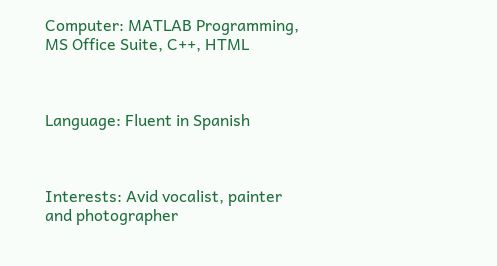Computer: MATLAB Programming, MS Office Suite, C++, HTML



Language: Fluent in Spanish



Interests: Avid vocalist, painter and photographer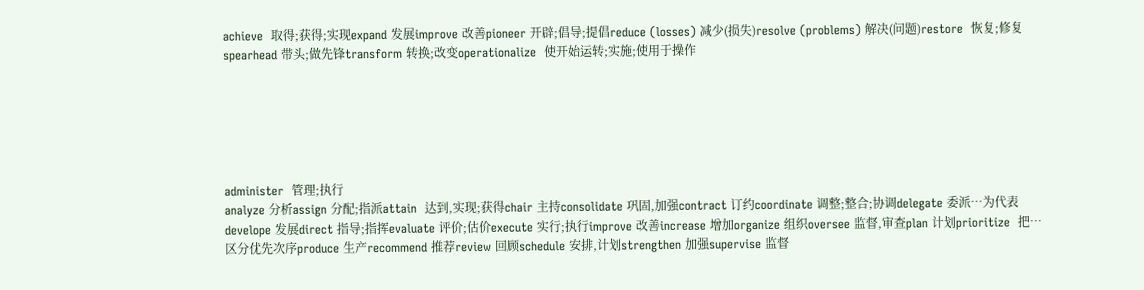achieve  取得;获得;实现expand 发展improve 改善pioneer 开辟;倡导;提倡reduce (losses) 减少(损失)resolve (problems) 解决(问题)restore  恢复;修复spearhead 带头;做先锋transform 转换;改变operationalize  使开始运转;实施;使用于操作






administer  管理;执行
analyze 分析assign 分配;指派attain  达到,实现;获得chair 主持consolidate 巩固,加强contract 订约coordinate 调整;整合;协调delegate 委派…为代表develope 发展direct 指导;指挥evaluate 评价;估价execute 实行;执行improve 改善increase 增加organize 组织oversee 监督,审查plan 计划prioritize  把…区分优先次序produce 生产recommend 推荐review 回顾schedule 安排,计划strengthen 加强supervise 监督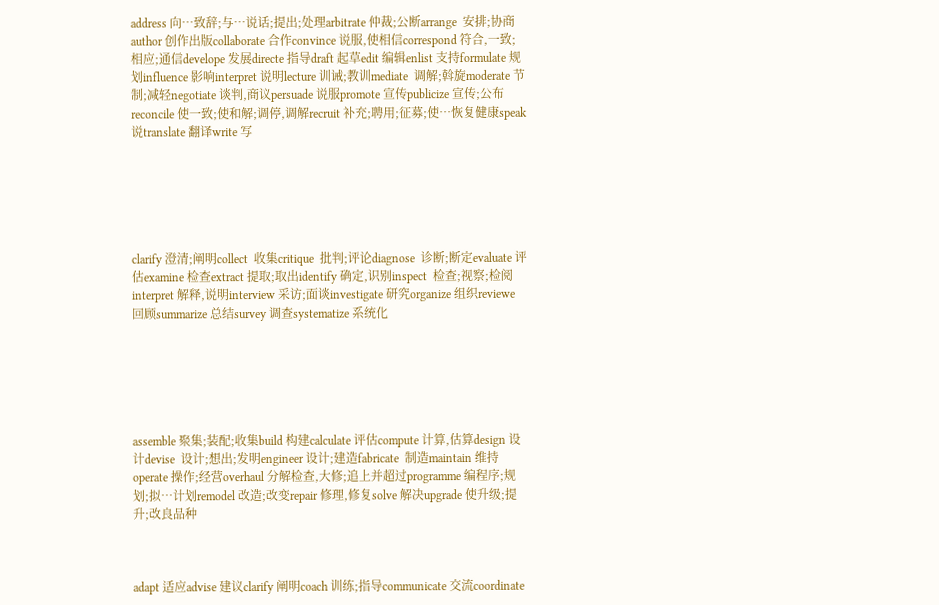address 向…致辞;与…说话;提出;处理arbitrate 仲裁;公断arrange  安排;协商author 创作出版collaborate 合作convince 说服,使相信correspond 符合,一致;相应;通信develope 发展directe 指导draft 起草edit 编辑enlist 支持formulate 规划influence 影响interpret 说明lecture 训诫;教训mediate  调解;斡旋moderate 节制;减轻negotiate 谈判,商议persuade 说服promote 宣传publicize 宣传;公布reconcile 使一致;使和解;调停,调解recruit 补充;聘用;征募;使…恢复健康speak 说translate 翻译write 写






clarify 澄清;阐明collect  收集critique  批判;评论diagnose  诊断;断定evaluate 评估examine 检查extract 提取;取出identify 确定,识别inspect  检查;视察;检阅interpret 解释,说明interview 采访;面谈investigate 研究organize 组织reviewe 回顾summarize 总结survey 调查systematize 系统化






assemble 聚集;装配;收集build 构建calculate 评估compute 计算,估算design 设计devise  设计;想出;发明engineer 设计;建造fabricate  制造maintain 维持operate 操作;经营overhaul 分解检查,大修;追上并超过programme 编程序;规划;拟…计划remodel 改造;改变repair 修理,修复solve 解决upgrade 使升级;提升;改良品种



adapt 适应advise 建议clarify 阐明coach 训练;指导communicate 交流coordinate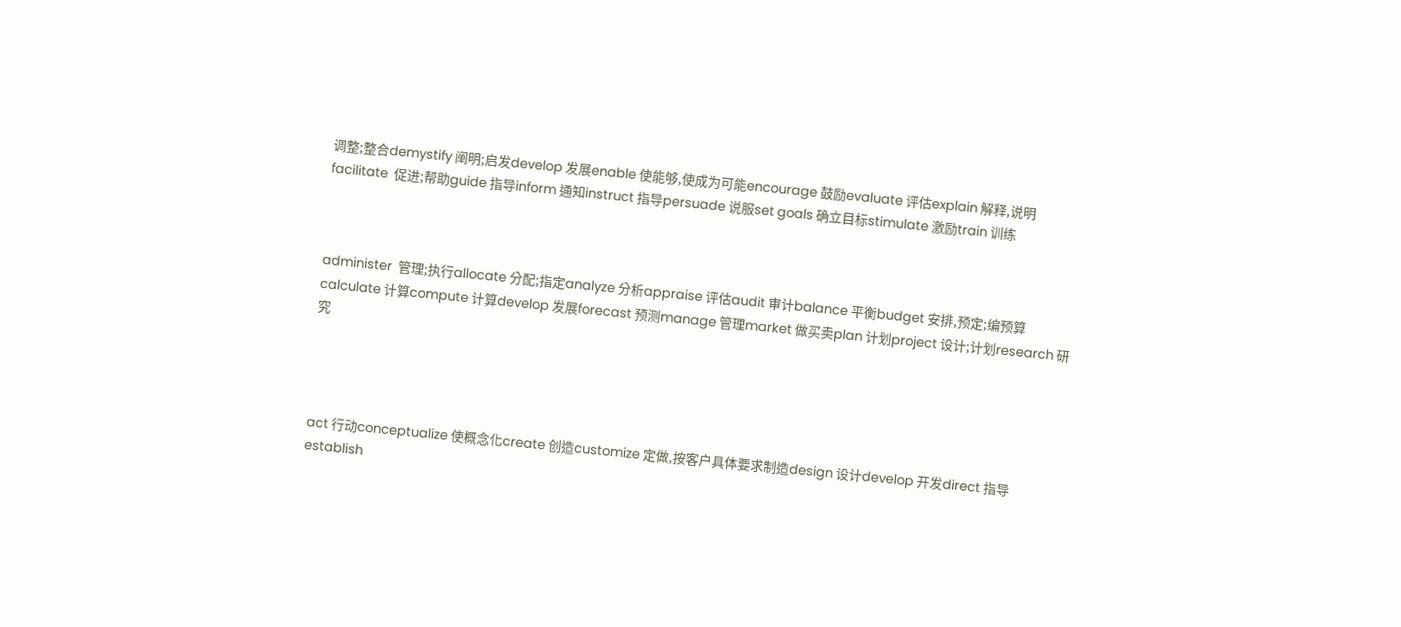调整;整合demystify 阐明;启发develop 发展enable 使能够,使成为可能encourage 鼓励evaluate 评估explain 解释,说明facilitate  促进;帮助guide 指导inform 通知instruct 指导persuade 说服set goals 确立目标stimulate 激励train 训练



administer  管理;执行allocate 分配;指定analyze 分析appraise 评估audit 审计balance 平衡budget 安排,预定;编预算calculate 计算compute 计算develop 发展forecast 预测manage 管理market 做买卖plan 计划project 设计;计划research 研究




act 行动conceptualize 使概念化create 创造customize 定做,按客户具体要求制造design 设计develop 开发direct 指导establish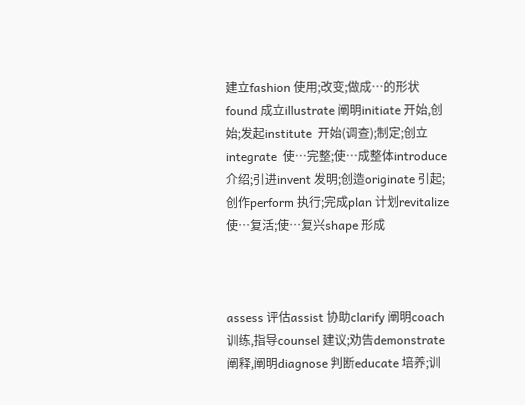建立fashion 使用;改变;做成…的形状found 成立illustrate 阐明initiate 开始,创始;发起institute  开始(调查);制定;创立integrate  使…完整;使…成整体introduce 介绍;引进invent 发明;创造originate 引起;创作perform 执行;完成plan 计划revitalize 使…复活;使…复兴shape 形成



assess 评估assist 协助clarify 阐明coach 训练,指导counsel 建议;劝告demonstrate 阐释,阐明diagnose 判断educate 培养;训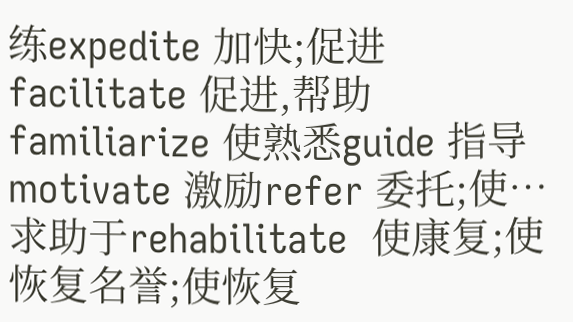练expedite 加快;促进facilitate 促进,帮助familiarize 使熟悉guide 指导motivate 激励refer 委托;使…求助于rehabilitate  使康复;使恢复名誉;使恢复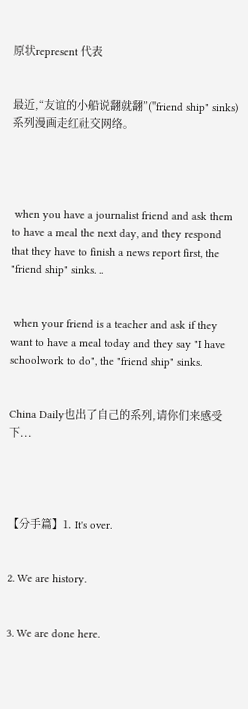原状represent 代表


最近,“友谊的小船说翻就翻”("friend ship" sinks)系列漫画走红社交网络。




 when you have a journalist friend and ask them to have a meal the next day, and they respond that they have to finish a news report first, the "friend ship" sinks. ..


 when your friend is a teacher and ask if they want to have a meal today and they say "I have schoolwork to do", the "friend ship" sinks.


China Daily也出了自己的系列,请你们来感受下...




【分手篇】1. It's over.


2. We are history.


3. We are done here.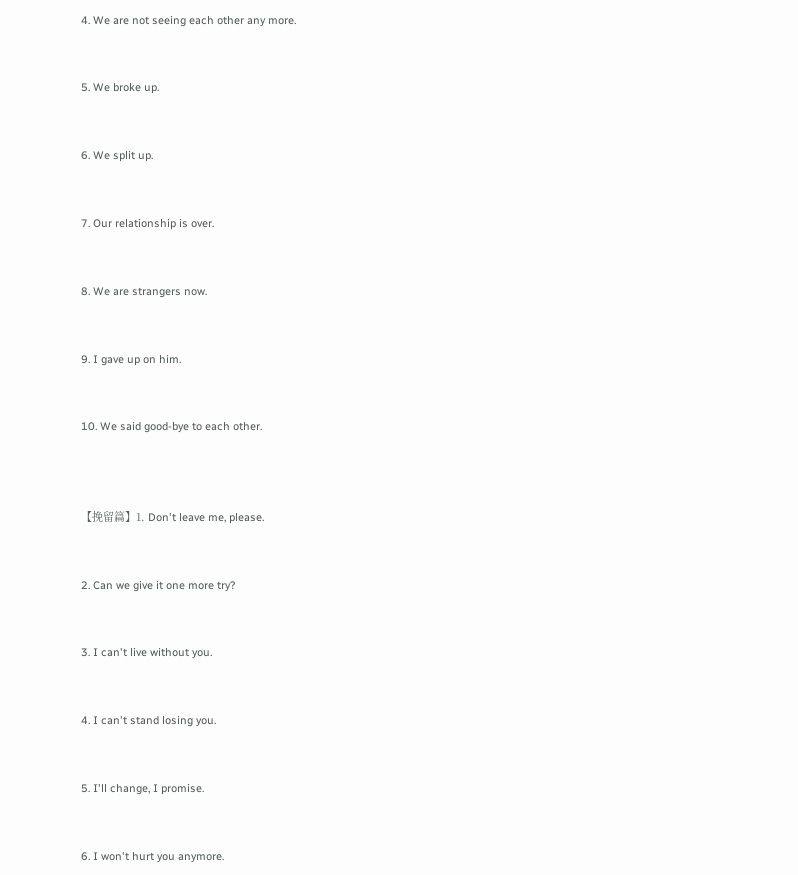4. We are not seeing each other any more.


5. We broke up.


6. We split up.


7. Our relationship is over.


8. We are strangers now.


9. I gave up on him.


10. We said good-bye to each other.



【挽留篇】1. Don't leave me, please.


2. Can we give it one more try?


3. I can't live without you.


4. I can't stand losing you.


5. I'll change, I promise.


6. I won't hurt you anymore.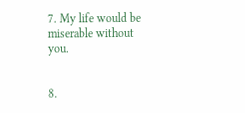7. My life would be miserable without you.


8.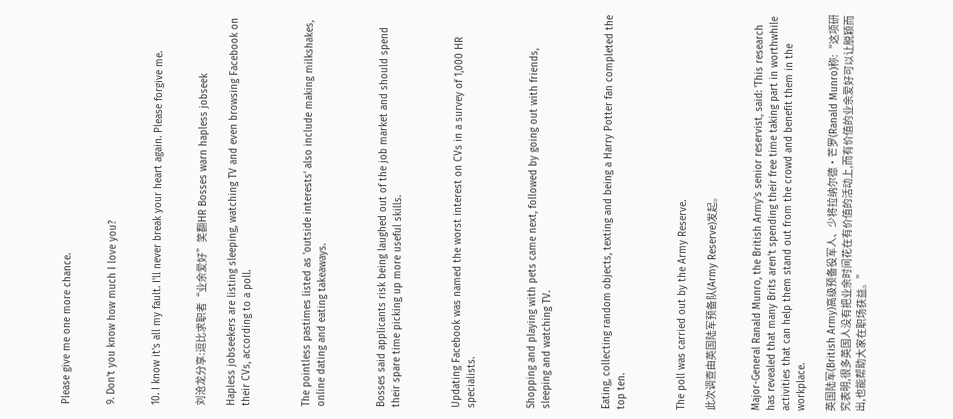Please give me one more chance.


9. Don't you know how much I love you?


10. I know it's all my fault. I'll never break your heart again. Please forgive me.


刘沧龙分享:逗比求职者“业余爱好”笑翻HR Bosses warn hapless jobseek

Hapless jobseekers are listing sleeping, watching TV and even browsing Facebook on their CVs, according to a poll.



The pointless pastimes listed as 'outside interests' also include making milkshakes, online dating and eating takeaways.



Bosses said applicants risk being laughed out of the job market and should spend their spare time picking up more useful skills.



Updating Facebook was named the worst interest on CVs in a survey of 1,000 HR specialists.



Shopping and playing with pets came next, followed by going out with friends, sleeping and watching TV.



Eating, collecting random objects, texting and being a Harry Potter fan completed the top ten.



The poll was carried out by the Army Reserve.

此次调查由英国陆军预备队(Army Reserve)发起。


Major-General Ranald Munro, the British Army's senior reservist, said: 'This research has revealed that many Brits aren't spending their free time taking part in worthwhile activities that can help them stand out from the crowd and benefit them in the workplace.

英国陆军(British Army)高级预备役军人、少将拉纳尔德·芒罗(Ranald Munro)称:“这项研究表明,很多英国人没有把业余时间花在有价值的活动上,而有价值的业余爱好可以让脱颖而出,也能帮助大家在职场获益。”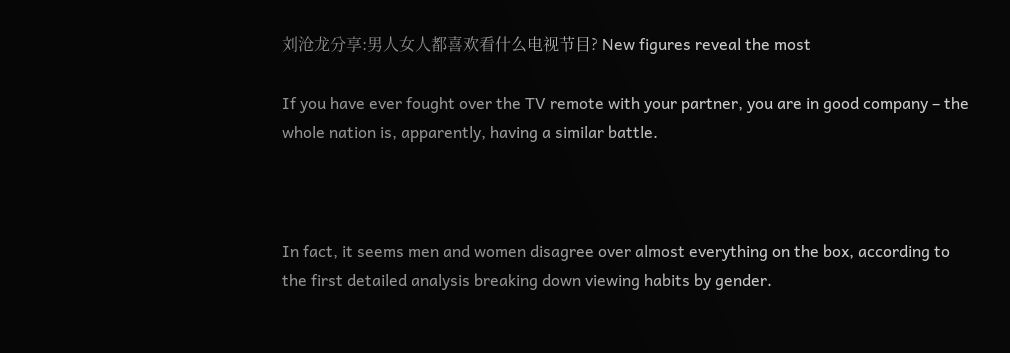刘沧龙分享:男人女人都喜欢看什么电视节目? New figures reveal the most

If you have ever fought over the TV remote with your partner, you are in good company – the whole nation is, apparently, having a similar battle.



In fact, it seems men and women disagree over almost everything on the box, according to the first detailed analysis breaking down viewing habits by gender.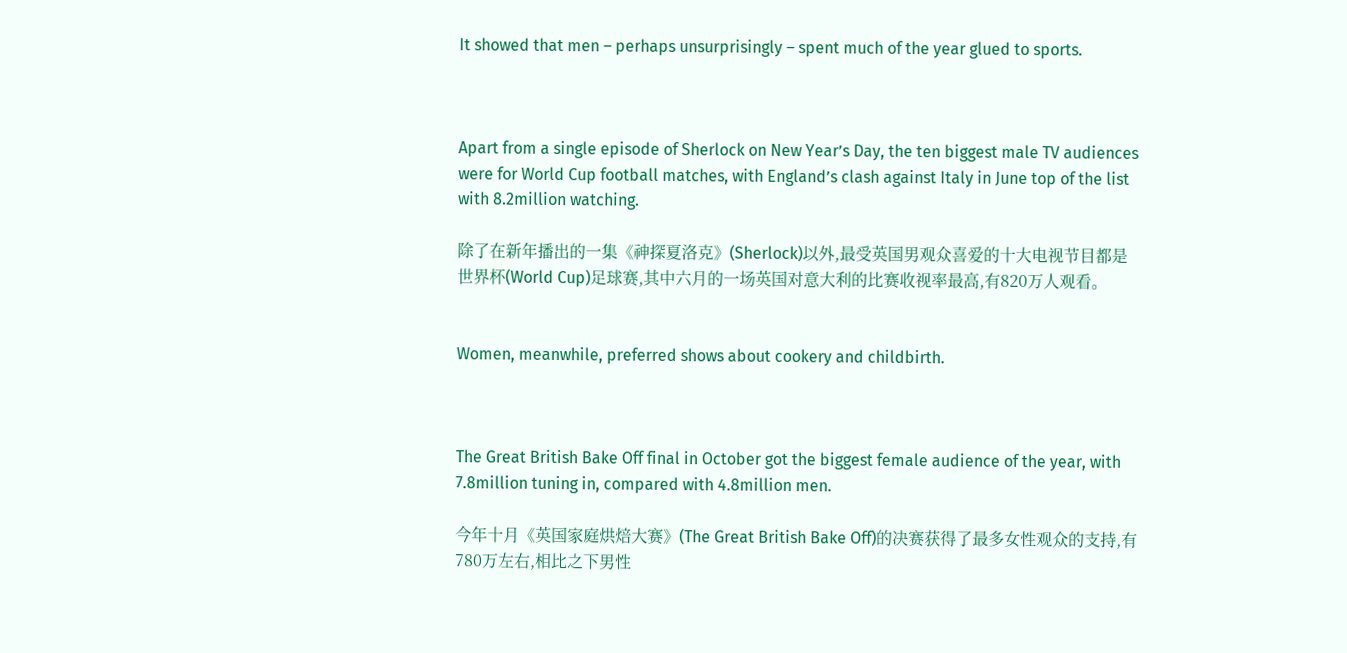It showed that men – perhaps unsurprisingly – spent much of the year glued to sports.



Apart from a single episode of Sherlock on New Year’s Day, the ten biggest male TV audiences were for World Cup football matches, with England’s clash against Italy in June top of the list with 8.2million watching.

除了在新年播出的一集《神探夏洛克》(Sherlock)以外,最受英国男观众喜爱的十大电视节目都是世界杯(World Cup)足球赛,其中六月的一场英国对意大利的比赛收视率最高,有820万人观看。


Women, meanwhile, preferred shows about cookery and childbirth.



The Great British Bake Off final in October got the biggest female audience of the year, with 7.8million tuning in, compared with 4.8million men.

今年十月《英国家庭烘焙大赛》(The Great British Bake Off)的决赛获得了最多女性观众的支持,有780万左右,相比之下男性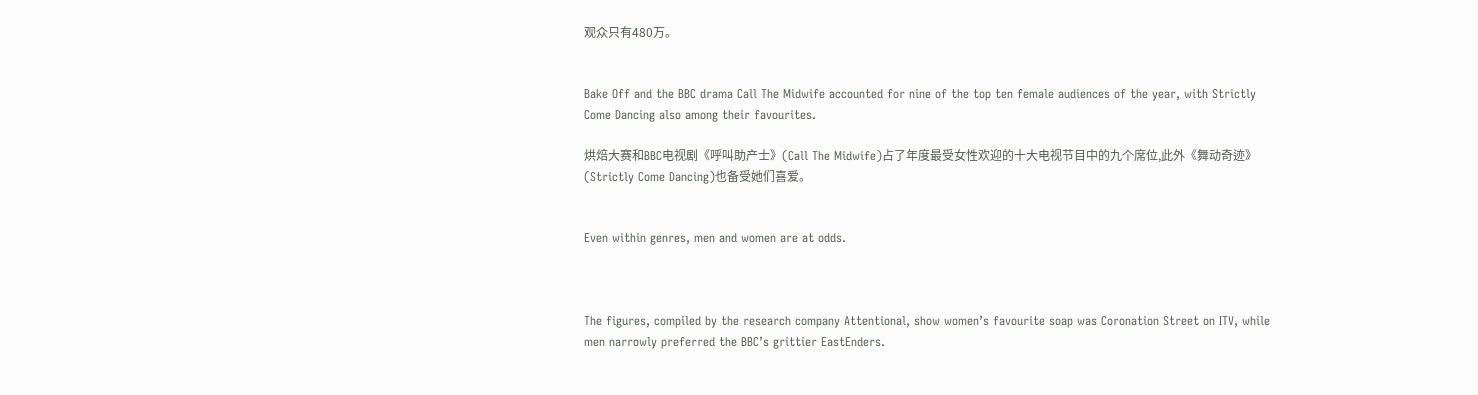观众只有480万。


Bake Off and the BBC drama Call The Midwife accounted for nine of the top ten female audiences of the year, with Strictly Come Dancing also among their favourites.

烘焙大赛和BBC电视剧《呼叫助产士》(Call The Midwife)占了年度最受女性欢迎的十大电视节目中的九个席位,此外《舞动奇迹》(Strictly Come Dancing)也备受她们喜爱。


Even within genres, men and women are at odds.



The figures, compiled by the research company Attentional, show women’s favourite soap was Coronation Street on ITV, while men narrowly preferred the BBC’s grittier EastEnders.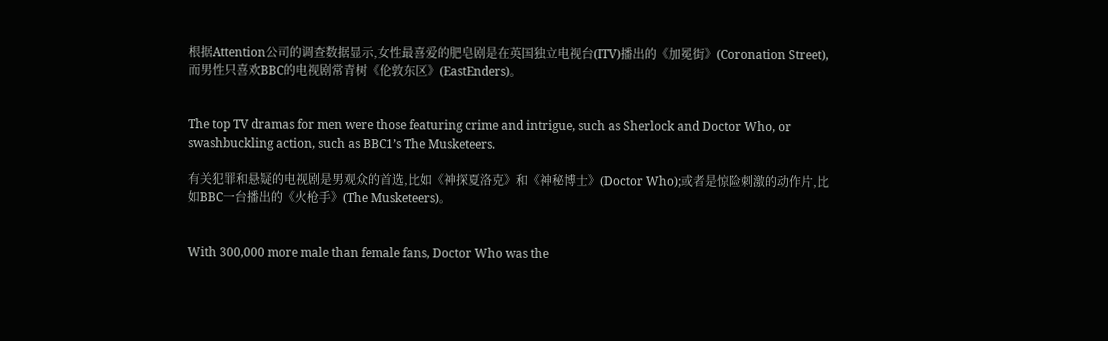根据Attention公司的调查数据显示,女性最喜爱的肥皂剧是在英国独立电视台(ITV)播出的《加冕街》(Coronation Street),而男性只喜欢BBC的电视剧常青树《伦敦东区》(EastEnders)。


The top TV dramas for men were those featuring crime and intrigue, such as Sherlock and Doctor Who, or swashbuckling action, such as BBC1’s The Musketeers.

有关犯罪和悬疑的电视剧是男观众的首选,比如《神探夏洛克》和《神秘博士》(Doctor Who);或者是惊险刺激的动作片,比如BBC一台播出的《火枪手》(The Musketeers)。


With 300,000 more male than female fans, Doctor Who was the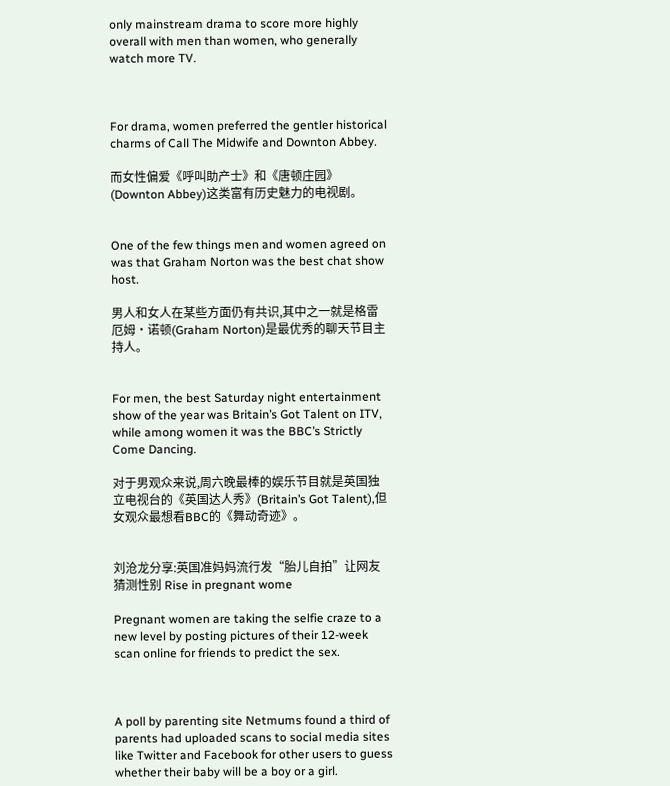only mainstream drama to score more highly overall with men than women, who generally watch more TV.



For drama, women preferred the gentler historical charms of Call The Midwife and Downton Abbey.

而女性偏爱《呼叫助产士》和《唐顿庄园》(Downton Abbey)这类富有历史魅力的电视剧。


One of the few things men and women agreed on was that Graham Norton was the best chat show host.

男人和女人在某些方面仍有共识,其中之一就是格雷厄姆·诺顿(Graham Norton)是最优秀的聊天节目主持人。


For men, the best Saturday night entertainment show of the year was Britain’s Got Talent on ITV, while among women it was the BBC’s Strictly Come Dancing.

对于男观众来说,周六晚最棒的娱乐节目就是英国独立电视台的《英国达人秀》(Britain’s Got Talent),但女观众最想看BBC的《舞动奇迹》。


刘沧龙分享:英国准妈妈流行发“胎儿自拍”让网友猜测性别 Rise in pregnant wome

Pregnant women are taking the selfie craze to a new level by posting pictures of their 12-week scan online for friends to predict the sex.



A poll by parenting site Netmums found a third of parents had uploaded scans to social media sites like Twitter and Facebook for other users to guess whether their baby will be a boy or a girl.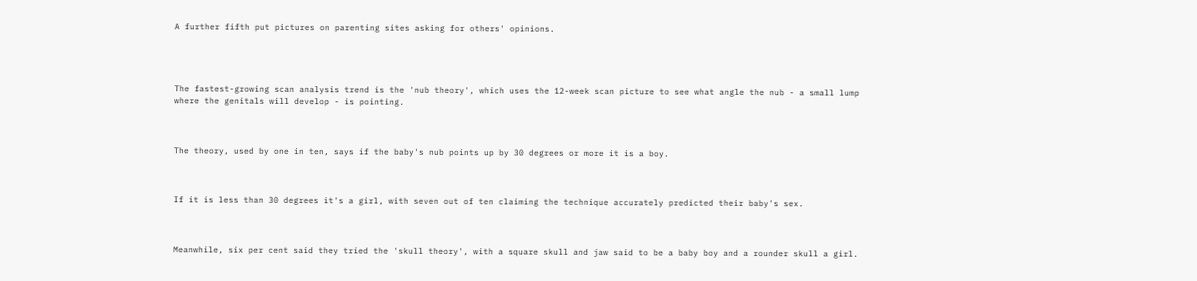A further fifth put pictures on parenting sites asking for others' opinions.




The fastest-growing scan analysis trend is the 'nub theory', which uses the 12-week scan picture to see what angle the nub - a small lump where the genitals will develop - is pointing.



The theory, used by one in ten, says if the baby's nub points up by 30 degrees or more it is a boy.



If it is less than 30 degrees it's a girl, with seven out of ten claiming the technique accurately predicted their baby's sex.



Meanwhile, six per cent said they tried the 'skull theory', with a square skull and jaw said to be a baby boy and a rounder skull a girl.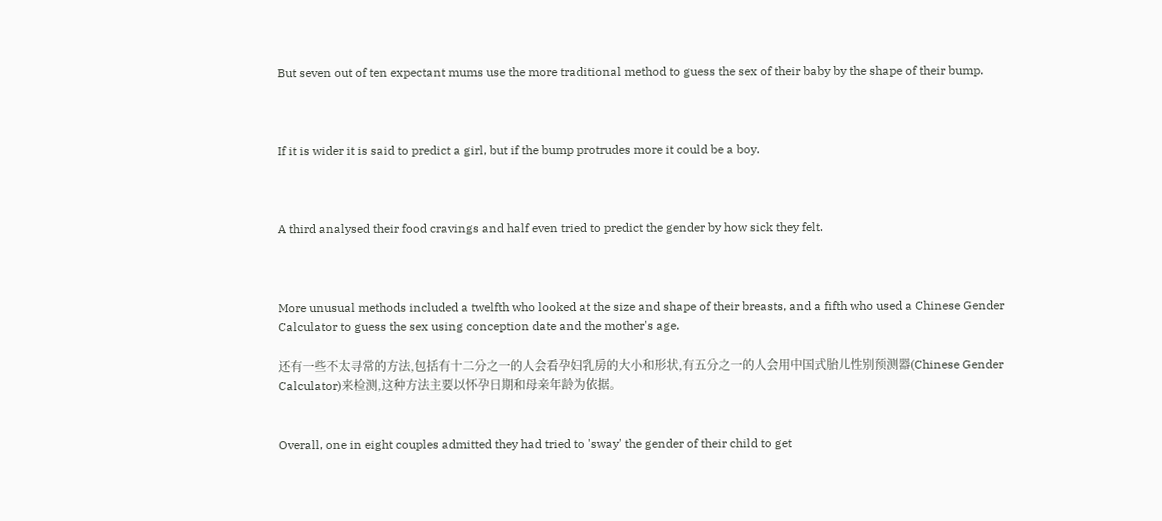But seven out of ten expectant mums use the more traditional method to guess the sex of their baby by the shape of their bump.



If it is wider it is said to predict a girl, but if the bump protrudes more it could be a boy.



A third analysed their food cravings and half even tried to predict the gender by how sick they felt.



More unusual methods included a twelfth who looked at the size and shape of their breasts, and a fifth who used a Chinese Gender Calculator to guess the sex using conception date and the mother's age.

还有一些不太寻常的方法,包括有十二分之一的人会看孕妇乳房的大小和形状,有五分之一的人会用中国式胎儿性别预测器(Chinese Gender Calculator)来检测,这种方法主要以怀孕日期和母亲年龄为依据。


Overall, one in eight couples admitted they had tried to 'sway' the gender of their child to get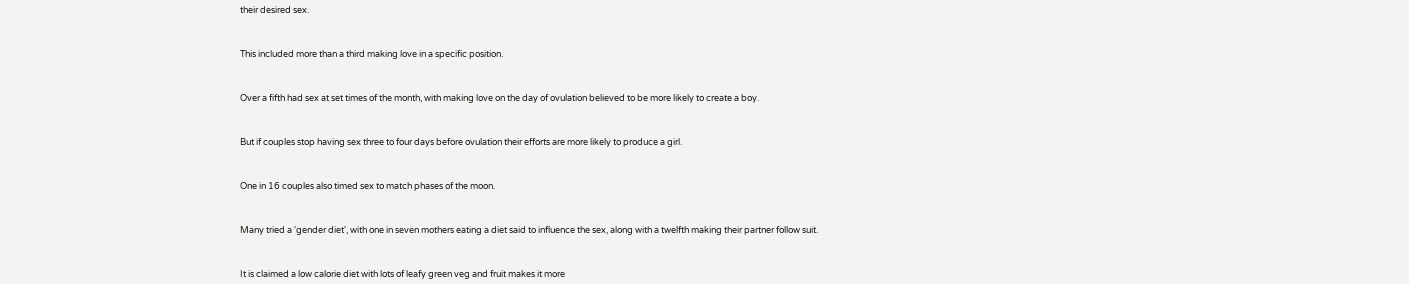their desired sex.



This included more than a third making love in a specific position.



Over a fifth had sex at set times of the month, with making love on the day of ovulation believed to be more likely to create a boy.



But if couples stop having sex three to four days before ovulation their efforts are more likely to produce a girl.



One in 16 couples also timed sex to match phases of the moon.



Many tried a 'gender diet', with one in seven mothers eating a diet said to influence the sex, along with a twelfth making their partner follow suit.



It is claimed a low calorie diet with lots of leafy green veg and fruit makes it more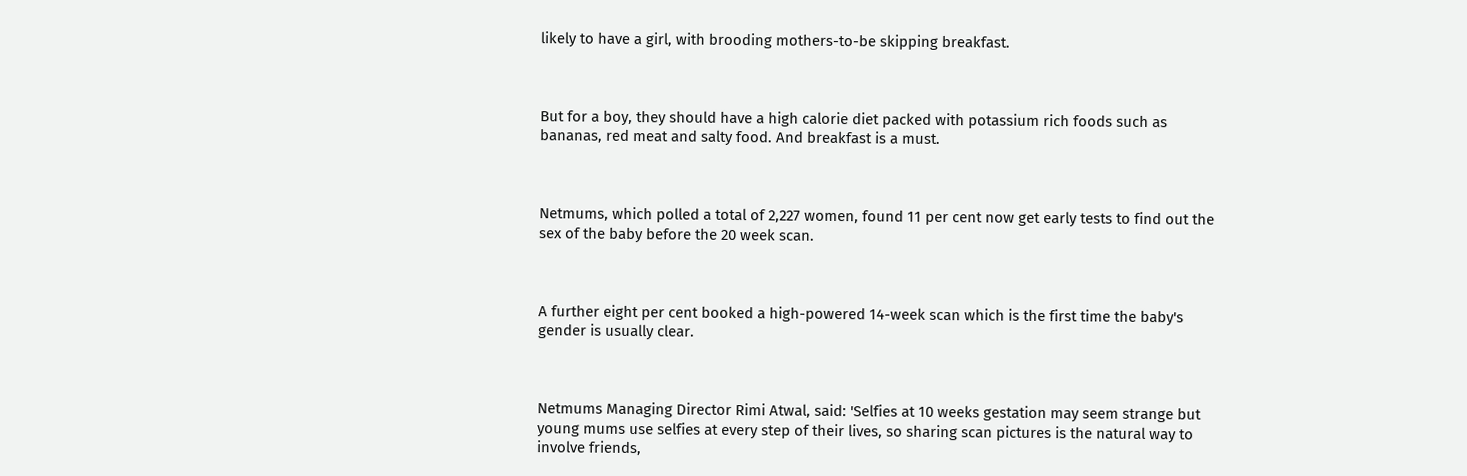likely to have a girl, with brooding mothers-to-be skipping breakfast.



But for a boy, they should have a high calorie diet packed with potassium rich foods such as bananas, red meat and salty food. And breakfast is a must.



Netmums, which polled a total of 2,227 women, found 11 per cent now get early tests to find out the sex of the baby before the 20 week scan.



A further eight per cent booked a high-powered 14-week scan which is the first time the baby's gender is usually clear.



Netmums Managing Director Rimi Atwal, said: 'Selfies at 10 weeks gestation may seem strange but young mums use selfies at every step of their lives, so sharing scan pictures is the natural way to involve friends,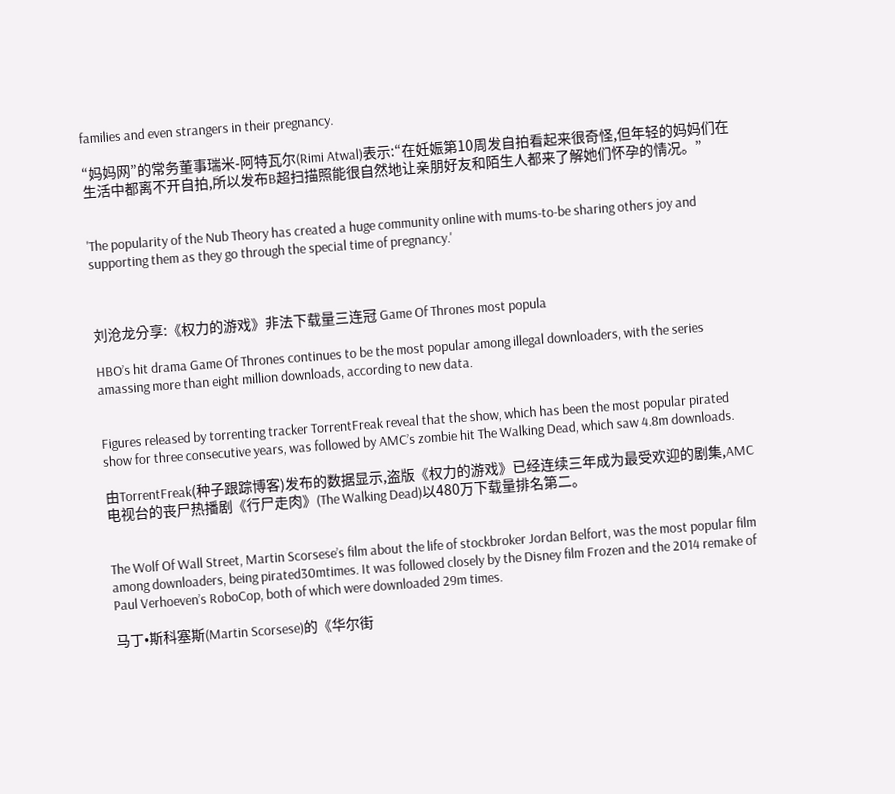families and even strangers in their pregnancy.

“妈妈网”的常务董事瑞米-阿特瓦尔(Rimi Atwal)表示:“在妊娠第10周发自拍看起来很奇怪,但年轻的妈妈们在生活中都离不开自拍,所以发布B超扫描照能很自然地让亲朋好友和陌生人都来了解她们怀孕的情况。”


'The popularity of the Nub Theory has created a huge community online with mums-to-be sharing others joy and supporting them as they go through the special time of pregnancy.'



刘沧龙分享:《权力的游戏》非法下载量三连冠 Game Of Thrones most popula

HBO’s hit drama Game Of Thrones continues to be the most popular among illegal downloaders, with the series amassing more than eight million downloads, according to new data.


Figures released by torrenting tracker TorrentFreak reveal that the show, which has been the most popular pirated show for three consecutive years, was followed by AMC’s zombie hit The Walking Dead, which saw 4.8m downloads.

由TorrentFreak(种子跟踪博客)发布的数据显示,盗版《权力的游戏》已经连续三年成为最受欢迎的剧集,AMC电视台的丧尸热播剧《行尸走肉》(The Walking Dead)以480万下载量排名第二。


The Wolf Of Wall Street, Martin Scorsese’s film about the life of stockbroker Jordan Belfort, was the most popular film among downloaders, being pirated30mtimes. It was followed closely by the Disney film Frozen and the 2014 remake of Paul Verhoeven’s RoboCop, both of which were downloaded 29m times.

马丁•斯科塞斯(Martin Scorsese)的《华尔街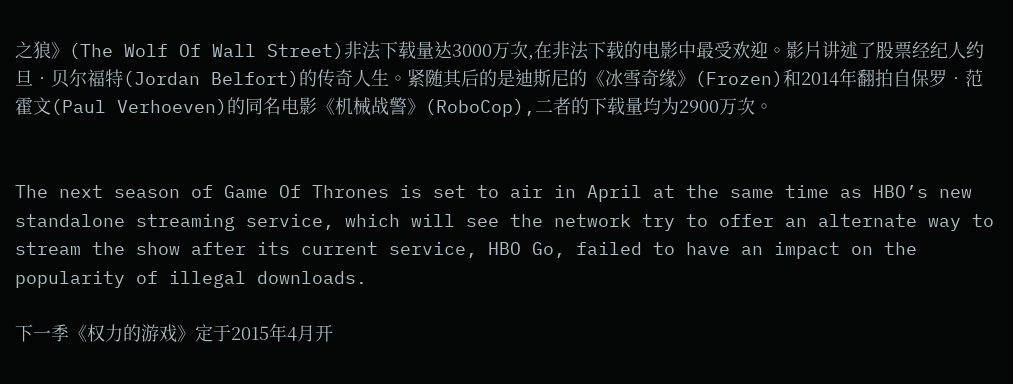之狼》(The Wolf Of Wall Street)非法下载量达3000万次,在非法下载的电影中最受欢迎。影片讲述了股票经纪人约旦•贝尔福特(Jordan Belfort)的传奇人生。紧随其后的是迪斯尼的《冰雪奇缘》(Frozen)和2014年翻拍自保罗•范霍文(Paul Verhoeven)的同名电影《机械战警》(RoboCop),二者的下载量均为2900万次。


The next season of Game Of Thrones is set to air in April at the same time as HBO’s new standalone streaming service, which will see the network try to offer an alternate way to stream the show after its current service, HBO Go, failed to have an impact on the popularity of illegal downloads.

下一季《权力的游戏》定于2015年4月开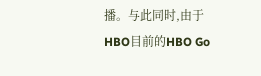播。与此同时,由于HBO目前的HBO Go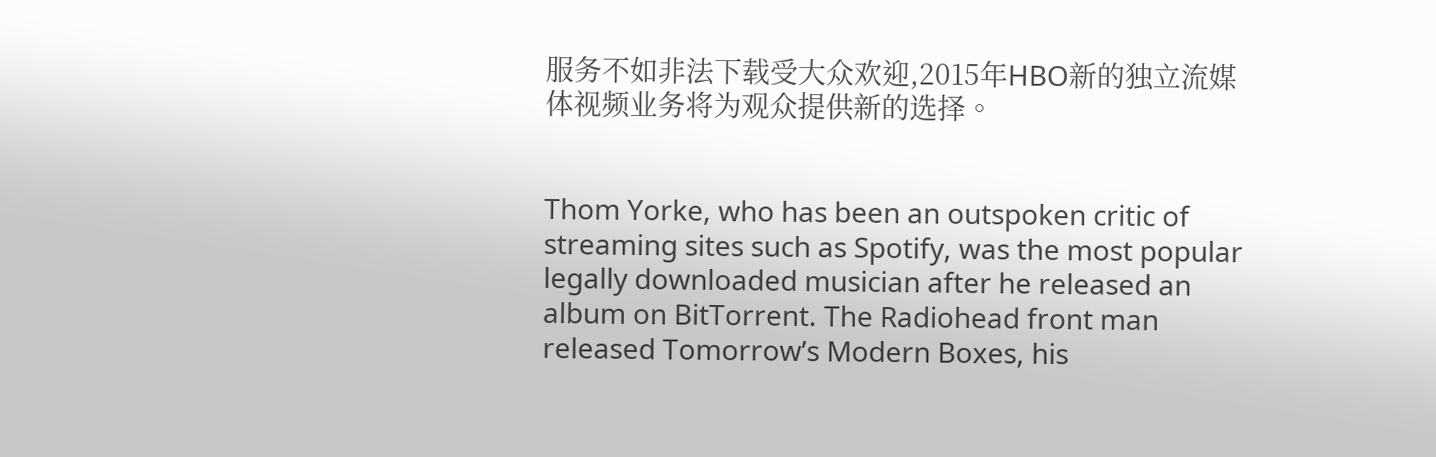服务不如非法下载受大众欢迎,2015年HBO新的独立流媒体视频业务将为观众提供新的选择。


Thom Yorke, who has been an outspoken critic of streaming sites such as Spotify, was the most popular legally downloaded musician after he released an album on BitTorrent. The Radiohead front man released Tomorrow’s Modern Boxes, his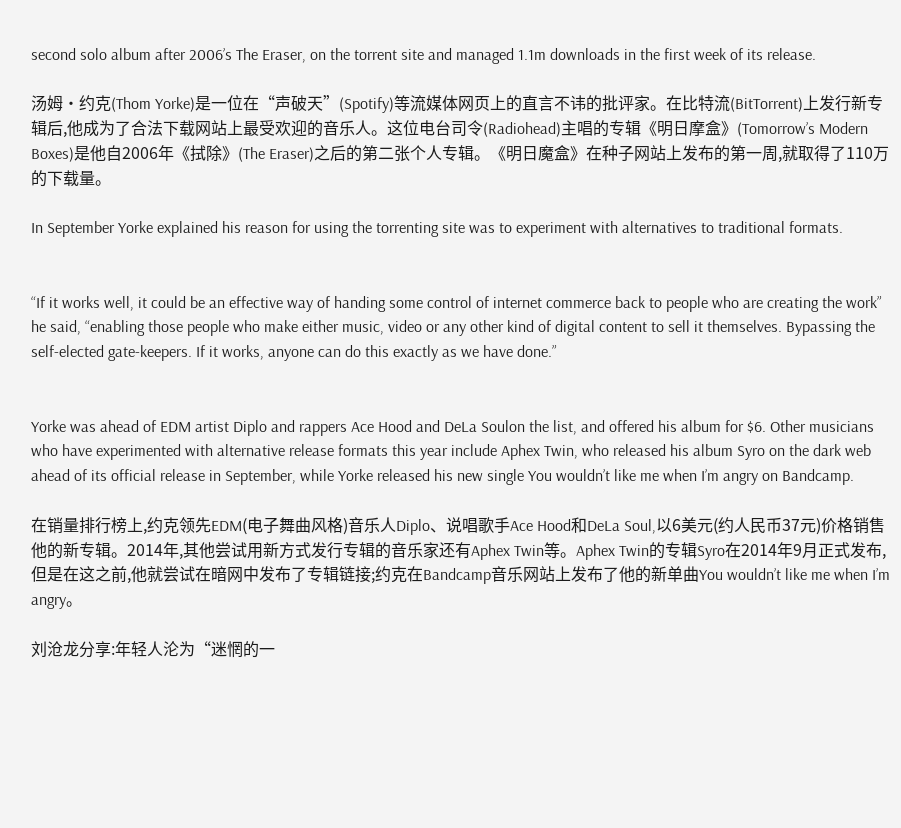second solo album after 2006’s The Eraser, on the torrent site and managed 1.1m downloads in the first week of its release.

汤姆•约克(Thom Yorke)是一位在“声破天”(Spotify)等流媒体网页上的直言不讳的批评家。在比特流(BitTorrent)上发行新专辑后,他成为了合法下载网站上最受欢迎的音乐人。这位电台司令(Radiohead)主唱的专辑《明日摩盒》(Tomorrow’s Modern Boxes)是他自2006年《拭除》(The Eraser)之后的第二张个人专辑。《明日魔盒》在种子网站上发布的第一周,就取得了110万的下载量。

In September Yorke explained his reason for using the torrenting site was to experiment with alternatives to traditional formats.


“If it works well, it could be an effective way of handing some control of internet commerce back to people who are creating the work” he said, “enabling those people who make either music, video or any other kind of digital content to sell it themselves. Bypassing the self-elected gate-keepers. If it works, anyone can do this exactly as we have done.”


Yorke was ahead of EDM artist Diplo and rappers Ace Hood and DeLa Soulon the list, and offered his album for $6. Other musicians who have experimented with alternative release formats this year include Aphex Twin, who released his album Syro on the dark web ahead of its official release in September, while Yorke released his new single You wouldn’t like me when I’m angry on Bandcamp.

在销量排行榜上,约克领先EDM(电子舞曲风格)音乐人Diplo、说唱歌手Ace Hood和DeLa Soul,以6美元(约人民币37元)价格销售他的新专辑。2014年,其他尝试用新方式发行专辑的音乐家还有Aphex Twin等。Aphex Twin的专辑Syro在2014年9月正式发布,但是在这之前,他就尝试在暗网中发布了专辑链接;约克在Bandcamp音乐网站上发布了他的新单曲You wouldn’t like me when I’m angry。

刘沧龙分享:年轻人沦为“迷惘的一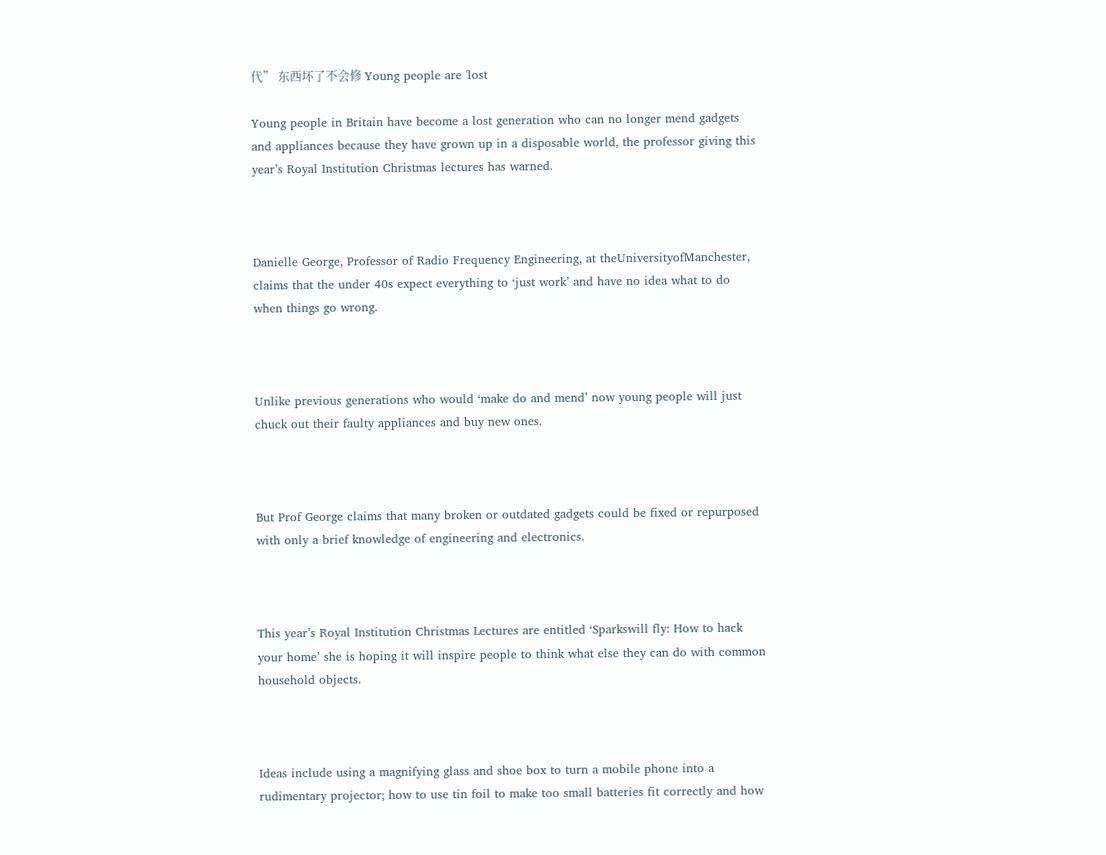代” 东西坏了不会修 Young people are 'lost

Young people in Britain have become a lost generation who can no longer mend gadgets and appliances because they have grown up in a disposable world, the professor giving this year’s Royal Institution Christmas lectures has warned.



Danielle George, Professor of Radio Frequency Engineering, at theUniversityofManchester, claims that the under 40s expect everything to ‘just work’ and have no idea what to do when things go wrong.



Unlike previous generations who would ‘make do and mend’ now young people will just chuck out their faulty appliances and buy new ones.



But Prof George claims that many broken or outdated gadgets could be fixed or repurposed with only a brief knowledge of engineering and electronics.



This year’s Royal Institution Christmas Lectures are entitled ‘Sparkswill fly: How to hack your home’ she is hoping it will inspire people to think what else they can do with common household objects.



Ideas include using a magnifying glass and shoe box to turn a mobile phone into a rudimentary projector; how to use tin foil to make too small batteries fit correctly and how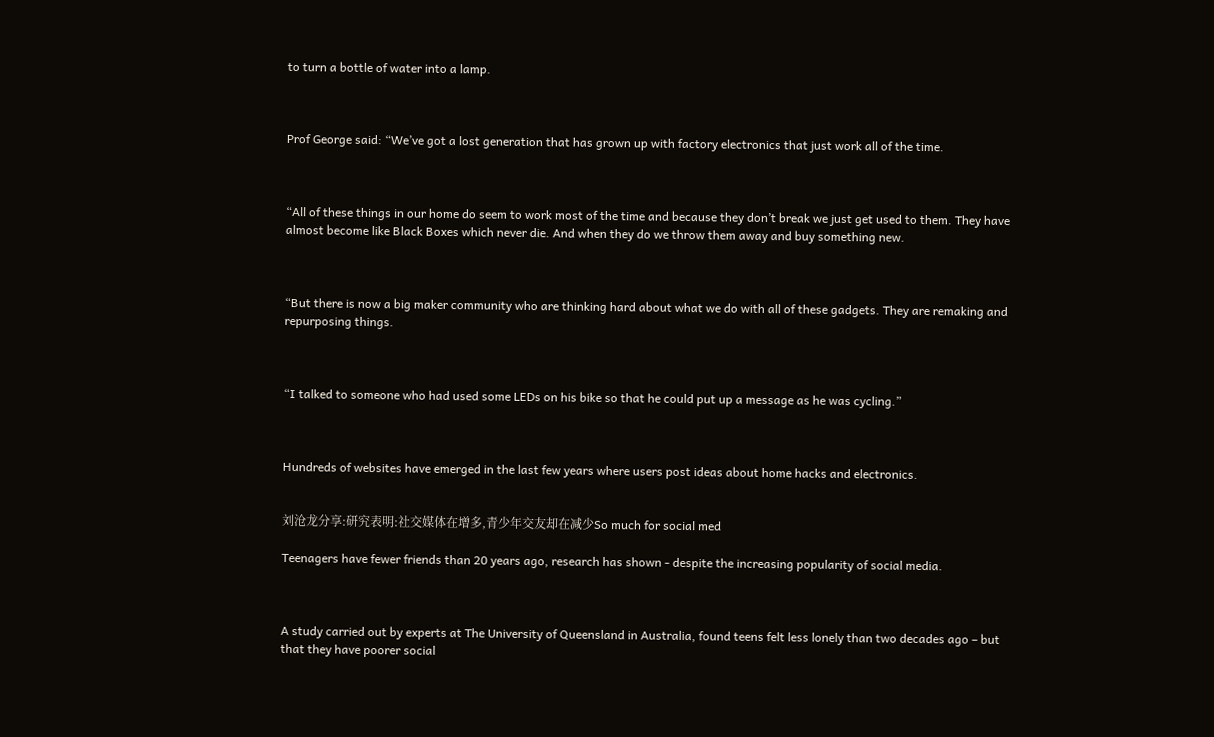to turn a bottle of water into a lamp.



Prof George said: “We’ve got a lost generation that has grown up with factory electronics that just work all of the time.



“All of these things in our home do seem to work most of the time and because they don’t break we just get used to them. They have almost become like Black Boxes which never die. And when they do we throw them away and buy something new.



“But there is now a big maker community who are thinking hard about what we do with all of these gadgets. They are remaking and repurposing things.



“I talked to someone who had used some LEDs on his bike so that he could put up a message as he was cycling.”



Hundreds of websites have emerged in the last few years where users post ideas about home hacks and electronics.


刘沧龙分享:研究表明:社交媒体在增多,青少年交友却在减少So much for social med

Teenagers have fewer friends than 20 years ago, research has shown - despite the increasing popularity of social media.



A study carried out by experts at The University of Queensland in Australia, found teens felt less lonely than two decades ago – but that they have poorer social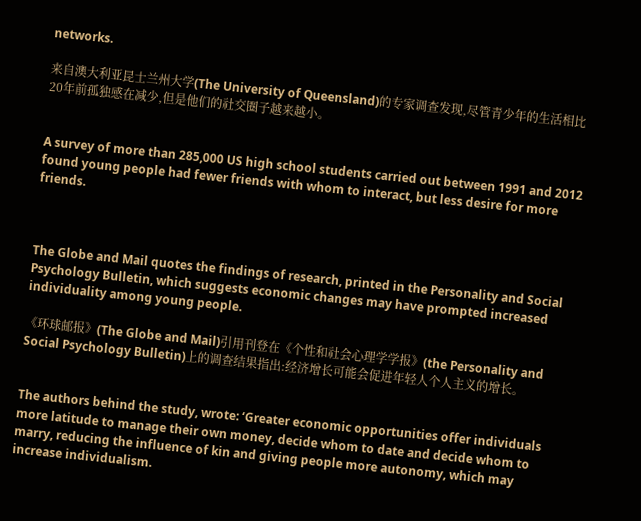networks.

来自澳大利亚昆士兰州大学(The University of Queensland)的专家调查发现,尽管青少年的生活相比20年前孤独感在减少,但是他们的社交圈子越来越小。


A survey of more than 285,000 US high school students carried out between 1991 and 2012 found young people had fewer friends with whom to interact, but less desire for more friends.



The Globe and Mail quotes the findings of research, printed in the Personality and Social Psychology Bulletin, which suggests economic changes may have prompted increased individuality among young people.

《环球邮报》(The Globe and Mail)引用刊登在《个性和社会心理学学报》(the Personality and Social Psychology Bulletin)上的调查结果指出:经济增长可能会促进年轻人个人主义的增长。


The authors behind the study, wrote: ‘Greater economic opportunities offer individuals more latitude to manage their own money, decide whom to date and decide whom to marry, reducing the influence of kin and giving people more autonomy, which may increase individualism.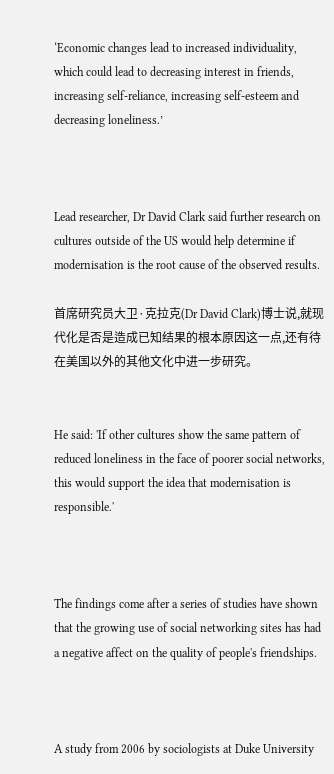‘Economic changes lead to increased individuality, which could lead to decreasing interest in friends, increasing self-reliance, increasing self-esteem and decreasing loneliness.’



Lead researcher, Dr David Clark said further research on cultures outside of the US would help determine if modernisation is the root cause of the observed results.

首席研究员大卫·克拉克(Dr David Clark)博士说,就现代化是否是造成已知结果的根本原因这一点,还有待在美国以外的其他文化中进一步研究。


He said: 'If other cultures show the same pattern of reduced loneliness in the face of poorer social networks, this would support the idea that modernisation is responsible.'



The findings come after a series of studies have shown that the growing use of social networking sites has had a negative affect on the quality of people's friendships.



A study from 2006 by sociologists at Duke University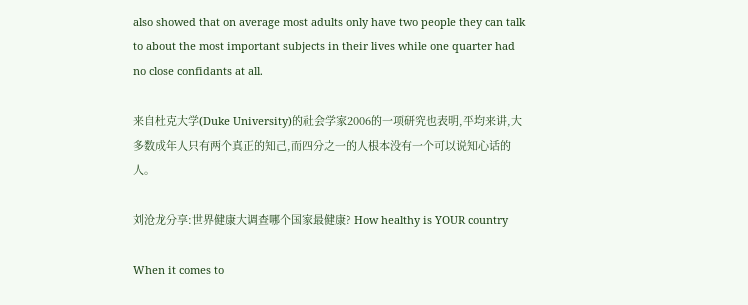also showed that on average most adults only have two people they can talk to about the most important subjects in their lives while one quarter had no close confidants at all.

来自杜克大学(Duke University)的社会学家2006的一项研究也表明,平均来讲,大多数成年人只有两个真正的知己,而四分之一的人根本没有一个可以说知心话的人。

刘沧龙分享:世界健康大调查哪个国家最健康? How healthy is YOUR country

When it comes to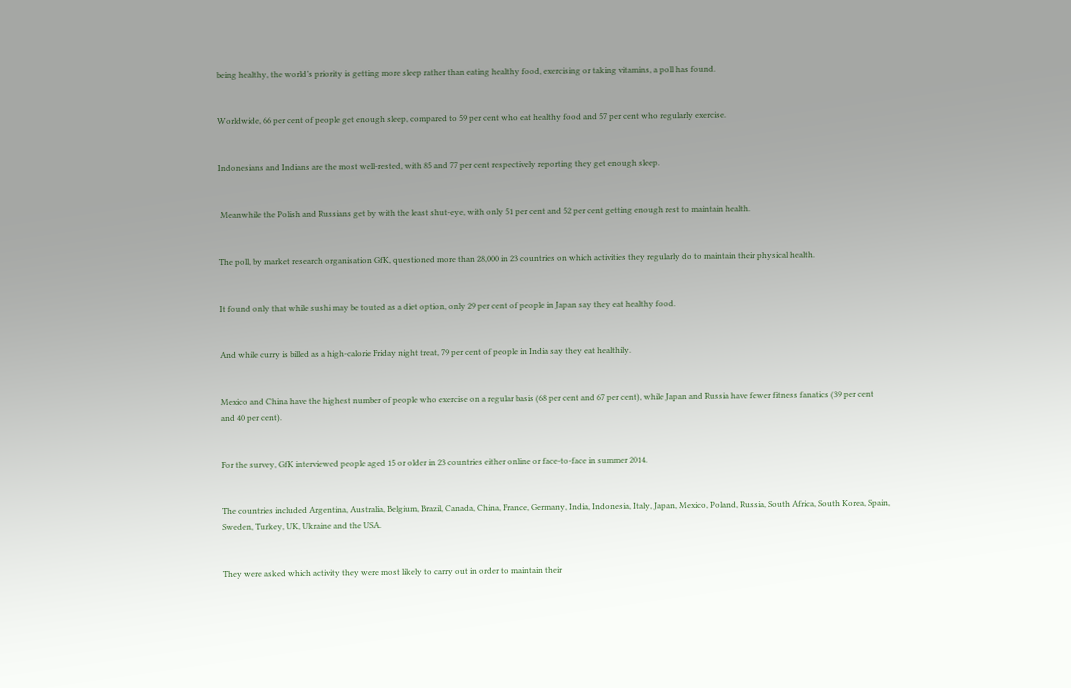being healthy, the world’s priority is getting more sleep rather than eating healthy food, exercising or taking vitamins, a poll has found.


Worldwide, 66 per cent of people get enough sleep, compared to 59 per cent who eat healthy food and 57 per cent who regularly exercise.


Indonesians and Indians are the most well-rested, with 85 and 77 per cent respectively reporting they get enough sleep.


 Meanwhile the Polish and Russians get by with the least shut-eye, with only 51 per cent and 52 per cent getting enough rest to maintain health.


The poll, by market research organisation GfK, questioned more than 28,000 in 23 countries on which activities they regularly do to maintain their physical health.


It found only that while sushi may be touted as a diet option, only 29 per cent of people in Japan say they eat healthy food.


And while curry is billed as a high-calorie Friday night treat, 79 per cent of people in India say they eat healthily.


Mexico and China have the highest number of people who exercise on a regular basis (68 per cent and 67 per cent), while Japan and Russia have fewer fitness fanatics (39 per cent and 40 per cent).


For the survey, GfK interviewed people aged 15 or older in 23 countries either online or face-to-face in summer 2014.


The countries included Argentina, Australia, Belgium, Brazil, Canada, China, France, Germany, India, Indonesia, Italy, Japan, Mexico, Poland, Russia, South Africa, South Korea, Spain, Sweden, Turkey, UK, Ukraine and the USA.


They were asked which activity they were most likely to carry out in order to maintain their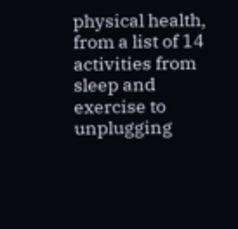physical health, from a list of 14 activities from sleep and exercise to unplugging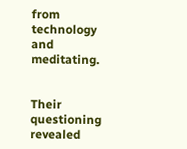from technology and meditating.


Their questioning revealed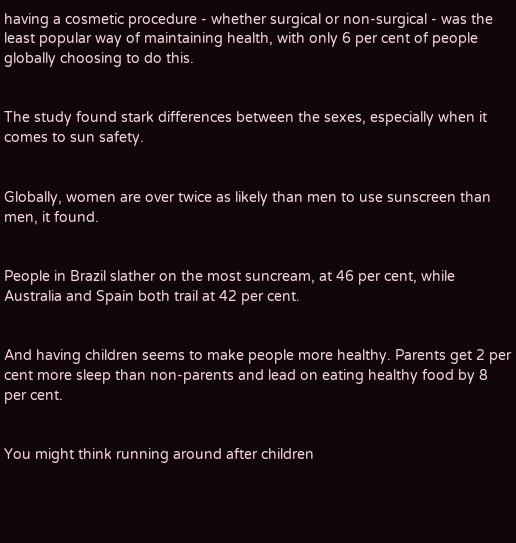having a cosmetic procedure - whether surgical or non-surgical - was the least popular way of maintaining health, with only 6 per cent of people globally choosing to do this.


The study found stark differences between the sexes, especially when it comes to sun safety.


Globally, women are over twice as likely than men to use sunscreen than men, it found.


People in Brazil slather on the most suncream, at 46 per cent, while Australia and Spain both trail at 42 per cent.


And having children seems to make people more healthy. Parents get 2 per cent more sleep than non-parents and lead on eating healthy food by 8 per cent.


You might think running around after children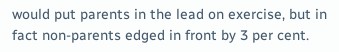would put parents in the lead on exercise, but in fact non-parents edged in front by 3 per cent.